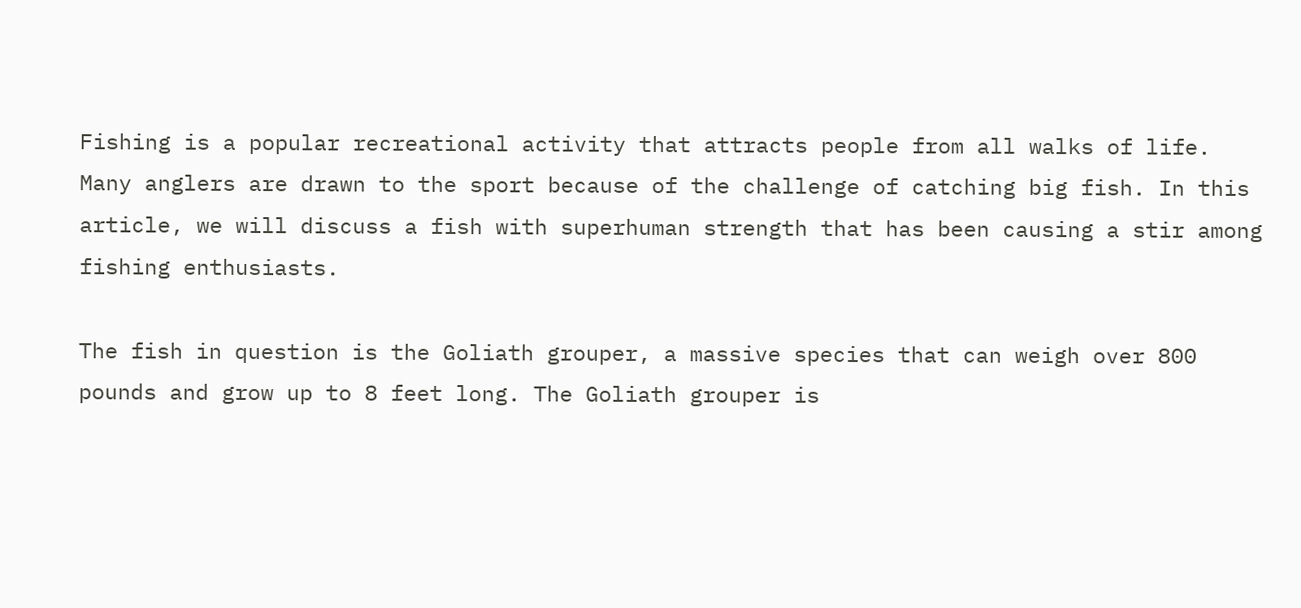Fishing is a popular recreational activity that attracts people from all walks of life. Many anglers are drawn to the sport because of the challenge of catching big fish. In this article, we will discuss a fish with superhuman strength that has been causing a stir among fishing enthusiasts.

The fish in question is the Goliath grouper, a massive species that can weigh over 800 pounds and grow up to 8 feet long. The Goliath grouper is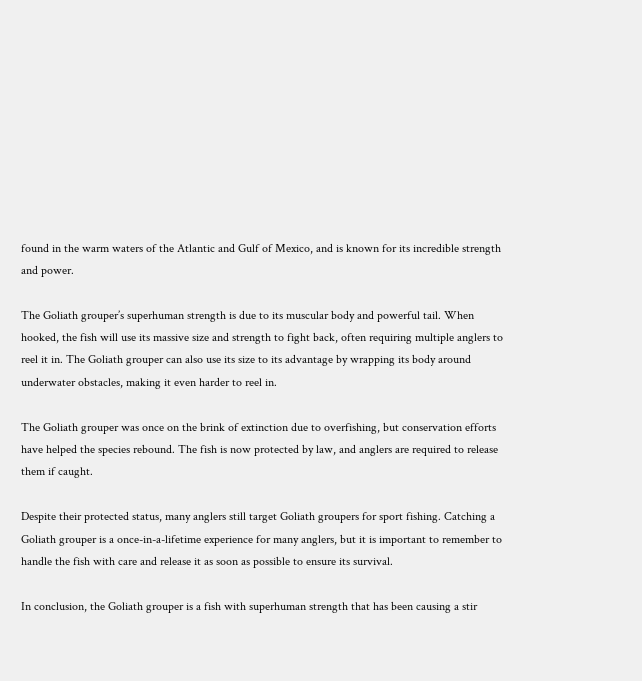found in the warm waters of the Atlantic and Gulf of Mexico, and is known for its incredible strength and power.

The Goliath grouper’s superhuman strength is due to its muscular body and powerful tail. When hooked, the fish will use its massive size and strength to fight back, often requiring multiple anglers to reel it in. The Goliath grouper can also use its size to its advantage by wrapping its body around underwater obstacles, making it even harder to reel in.

The Goliath grouper was once on the brink of extinction due to overfishing, but conservation efforts have helped the species rebound. The fish is now protected by law, and anglers are required to release them if caught.

Despite their protected status, many anglers still target Goliath groupers for sport fishing. Catching a Goliath grouper is a once-in-a-lifetime experience for many anglers, but it is important to remember to handle the fish with care and release it as soon as possible to ensure its survival.

In conclusion, the Goliath grouper is a fish with superhuman strength that has been causing a stir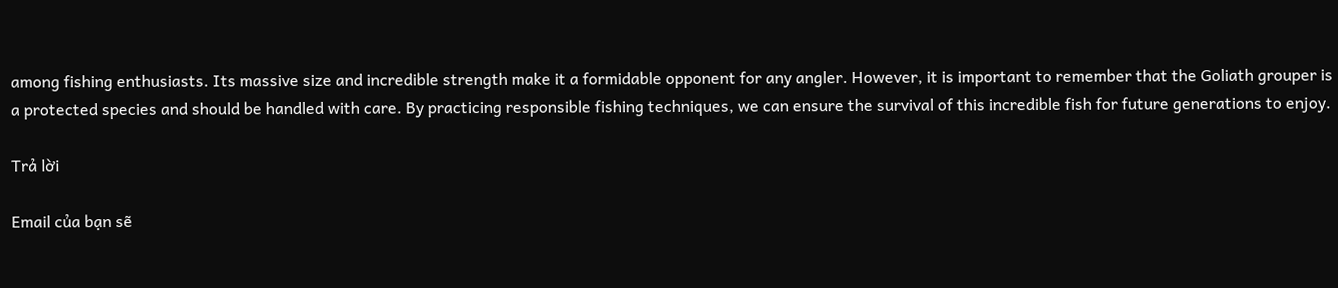among fishing enthusiasts. Its massive size and incredible strength make it a formidable opponent for any angler. However, it is important to remember that the Goliath grouper is a protected species and should be handled with care. By practicing responsible fishing techniques, we can ensure the survival of this incredible fish for future generations to enjoy.

Trả lời

Email của bạn sẽ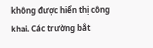không được hiển thị công khai. Các trường bắt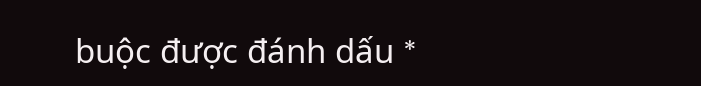buộc được đánh dấu *